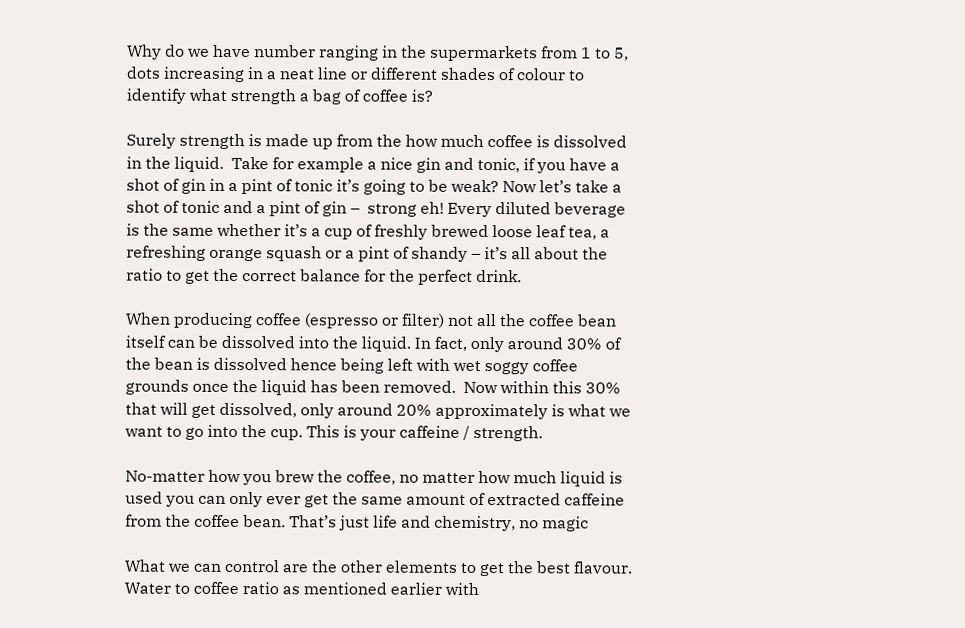Why do we have number ranging in the supermarkets from 1 to 5, dots increasing in a neat line or different shades of colour to identify what strength a bag of coffee is?

Surely strength is made up from the how much coffee is dissolved in the liquid.  Take for example a nice gin and tonic, if you have a shot of gin in a pint of tonic it’s going to be weak? Now let’s take a shot of tonic and a pint of gin –  strong eh! Every diluted beverage is the same whether it’s a cup of freshly brewed loose leaf tea, a refreshing orange squash or a pint of shandy – it’s all about the ratio to get the correct balance for the perfect drink.

When producing coffee (espresso or filter) not all the coffee bean itself can be dissolved into the liquid. In fact, only around 30% of the bean is dissolved hence being left with wet soggy coffee grounds once the liquid has been removed.  Now within this 30% that will get dissolved, only around 20% approximately is what we want to go into the cup. This is your caffeine / strength.

No-matter how you brew the coffee, no matter how much liquid is used you can only ever get the same amount of extracted caffeine from the coffee bean. That’s just life and chemistry, no magic

What we can control are the other elements to get the best flavour. Water to coffee ratio as mentioned earlier with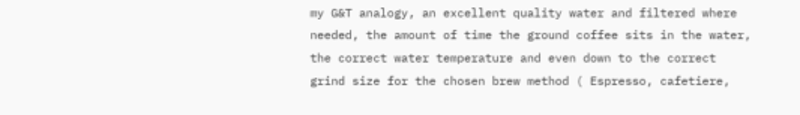my G&T analogy, an excellent quality water and filtered where needed, the amount of time the ground coffee sits in the water, the correct water temperature and even down to the correct grind size for the chosen brew method ( Espresso, cafetiere,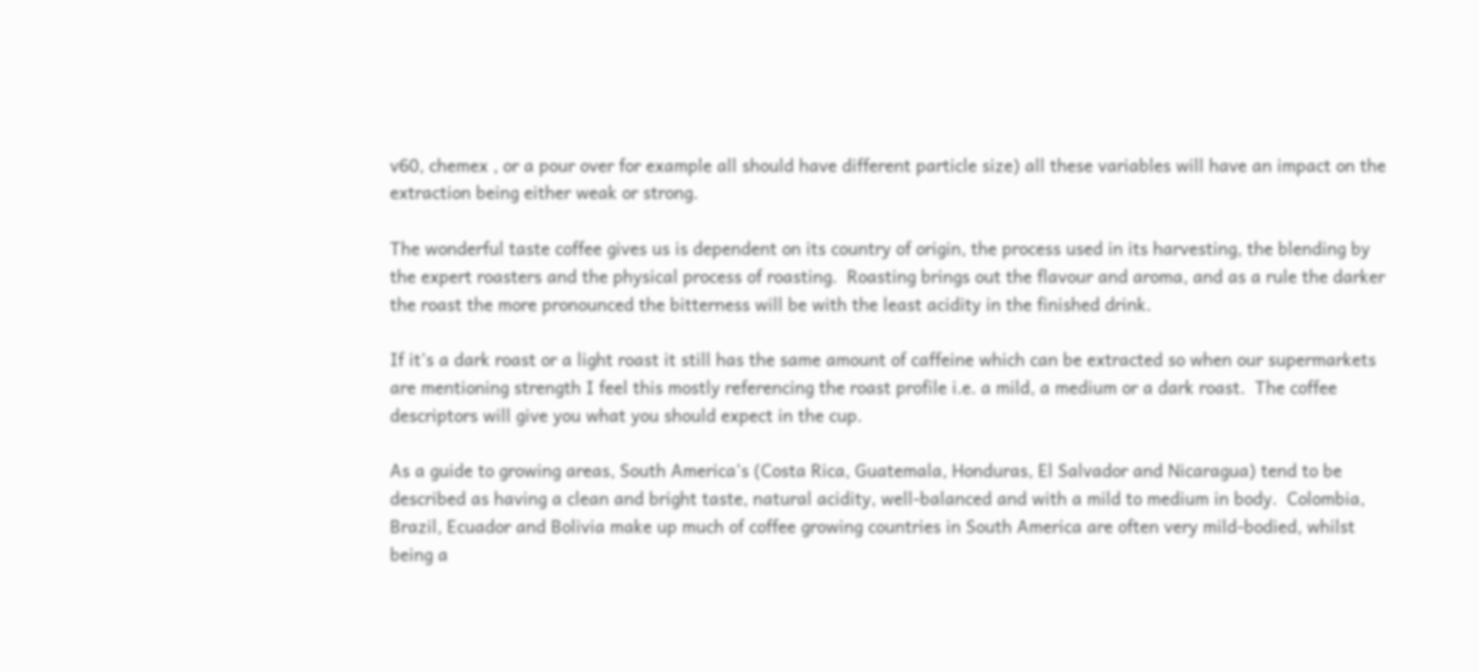v60, chemex , or a pour over for example all should have different particle size) all these variables will have an impact on the extraction being either weak or strong.

The wonderful taste coffee gives us is dependent on its country of origin, the process used in its harvesting, the blending by the expert roasters and the physical process of roasting.  Roasting brings out the flavour and aroma, and as a rule the darker the roast the more pronounced the bitterness will be with the least acidity in the finished drink.

If it’s a dark roast or a light roast it still has the same amount of caffeine which can be extracted so when our supermarkets are mentioning strength I feel this mostly referencing the roast profile i.e. a mild, a medium or a dark roast.  The coffee descriptors will give you what you should expect in the cup.

As a guide to growing areas, South America’s (Costa Rica, Guatemala, Honduras, El Salvador and Nicaragua) tend to be described as having a clean and bright taste, natural acidity, well-balanced and with a mild to medium in body.  Colombia, Brazil, Ecuador and Bolivia make up much of coffee growing countries in South America are often very mild-bodied, whilst being a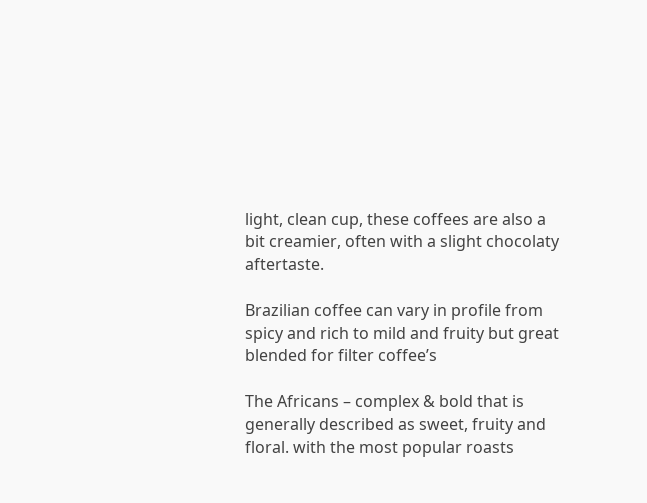light, clean cup, these coffees are also a bit creamier, often with a slight chocolaty aftertaste.

Brazilian coffee can vary in profile from spicy and rich to mild and fruity but great blended for filter coffee’s

The Africans – complex & bold that is generally described as sweet, fruity and floral. with the most popular roasts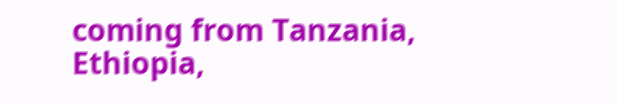coming from Tanzania, Ethiopia,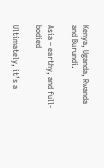Kenya, Uganda, Rwanda and Burundi.

Asia – earthy, and full-bodied

Ultimately, it’s a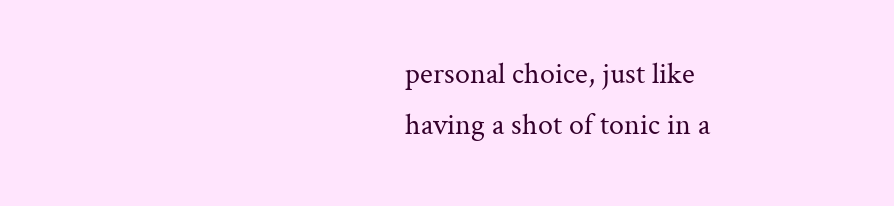personal choice, just like having a shot of tonic in a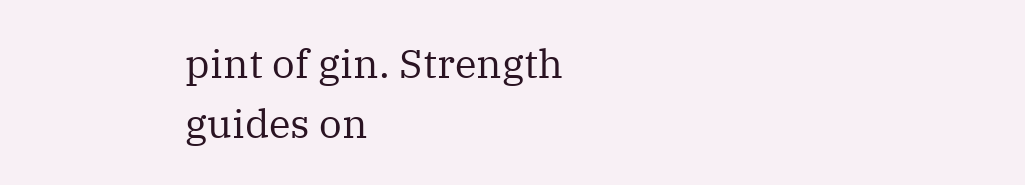pint of gin. Strength guides on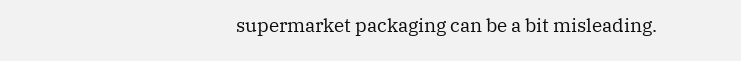supermarket packaging can be a bit misleading.